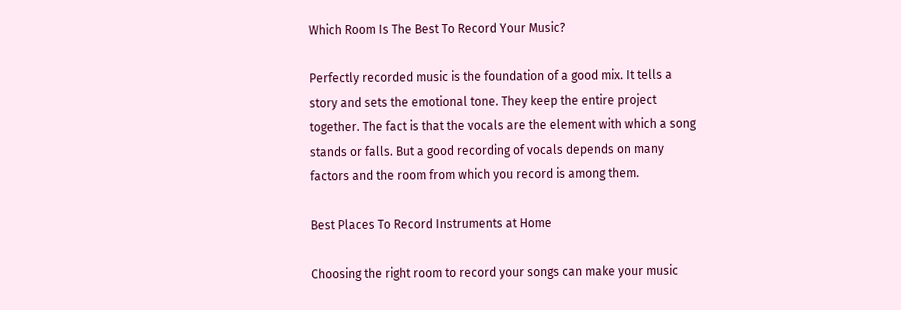Which Room Is The Best To Record Your Music?

Perfectly recorded music is the foundation of a good mix. It tells a story and sets the emotional tone. They keep the entire project together. The fact is that the vocals are the element with which a song stands or falls. But a good recording of vocals depends on many factors and the room from which you record is among them.

Best Places To Record Instruments at Home

Choosing the right room to record your songs can make your music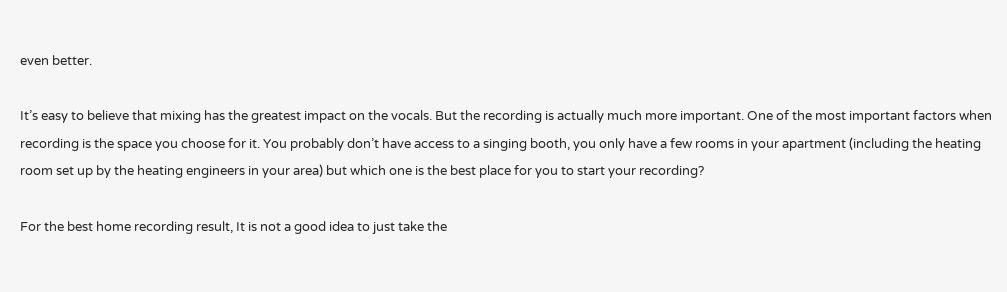even better.

It’s easy to believe that mixing has the greatest impact on the vocals. But the recording is actually much more important. One of the most important factors when recording is the space you choose for it. You probably don’t have access to a singing booth, you only have a few rooms in your apartment (including the heating room set up by the heating engineers in your area) but which one is the best place for you to start your recording?

For the best home recording result, It is not a good idea to just take the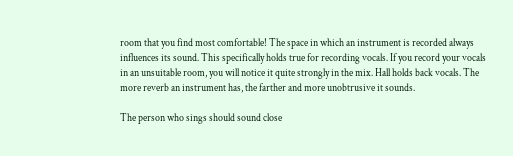room that you find most comfortable! The space in which an instrument is recorded always influences its sound. This specifically holds true for recording vocals. If you record your vocals in an unsuitable room, you will notice it quite strongly in the mix. Hall holds back vocals. The more reverb an instrument has, the farther and more unobtrusive it sounds.

The person who sings should sound close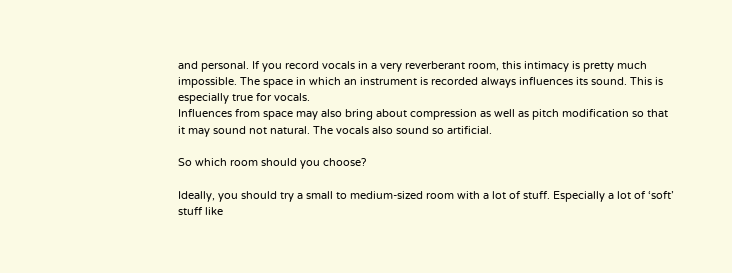and personal. If you record vocals in a very reverberant room, this intimacy is pretty much impossible. The space in which an instrument is recorded always influences its sound. This is especially true for vocals.
Influences from space may also bring about compression as well as pitch modification so that it may sound not natural. The vocals also sound so artificial.

So which room should you choose?

Ideally, you should try a small to medium-sized room with a lot of stuff. Especially a lot of ‘soft’ stuff like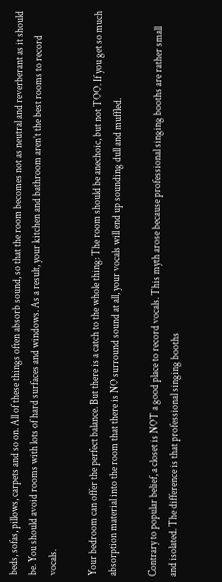beds, sofas, pillows, carpets and so on. All of these things often absorb sound, so that the room becomes not as neutral and reverberant as it should be. You should avoid rooms with lots of hard surfaces and windows. As a result, your kitchen and bathroom aren’t the best rooms to record vocals.

Your bedroom can offer the perfect balance. But there is a catch to the whole thing: The room should be anechoic, but not TOO. If you get so much absorption material into the room that there is NO surround sound at all, your vocals will end up sounding dull and muffled.

Contrary to popular belief, a closet is NOT a good place to record vocals. This myth arose because professional singing booths are rather small and isolated. The difference is that professional singing booths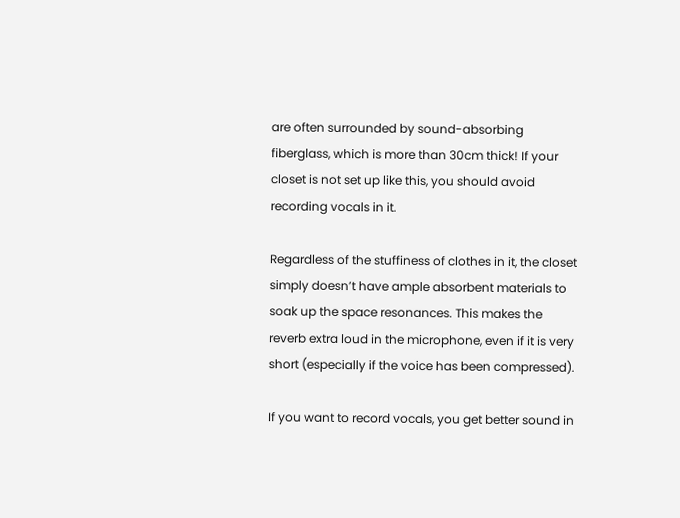are often surrounded by sound-absorbing fiberglass, which is more than 30cm thick! If your closet is not set up like this, you should avoid recording vocals in it.

Regardless of the stuffiness of clothes in it, the closet simply doesn’t have ample absorbent materials to soak up the space resonances. This makes the reverb extra loud in the microphone, even if it is very short (especially if the voice has been compressed).

If you want to record vocals, you get better sound in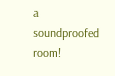a soundproofed room!